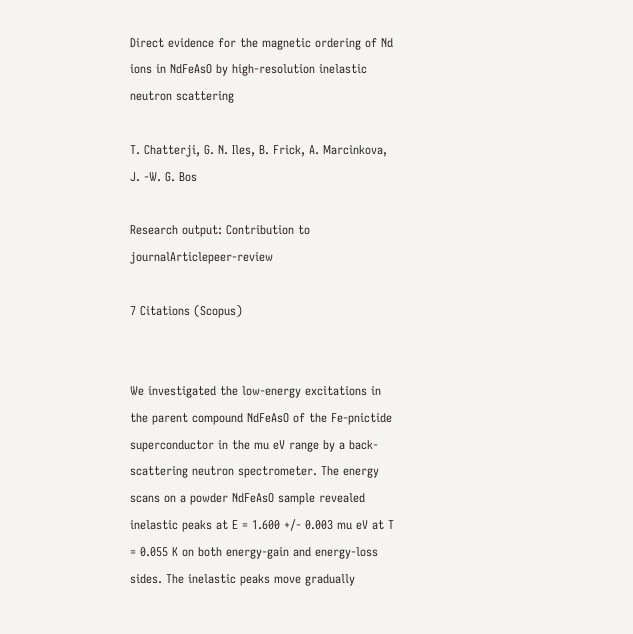Direct evidence for the magnetic ordering of Nd ions in NdFeAsO by high-resolution inelastic neutron scattering

T. Chatterji, G. N. Iles, B. Frick, A. Marcinkova, J. -W. G. Bos

Research output: Contribution to journalArticlepeer-review

7 Citations (Scopus)


We investigated the low-energy excitations in the parent compound NdFeAsO of the Fe-pnictide superconductor in the mu eV range by a back-scattering neutron spectrometer. The energy scans on a powder NdFeAsO sample revealed inelastic peaks at E = 1.600 +/- 0.003 mu eV at T = 0.055 K on both energy-gain and energy-loss sides. The inelastic peaks move gradually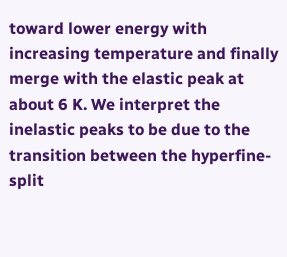toward lower energy with increasing temperature and finally merge with the elastic peak at about 6 K. We interpret the inelastic peaks to be due to the transition between the hyperfine-split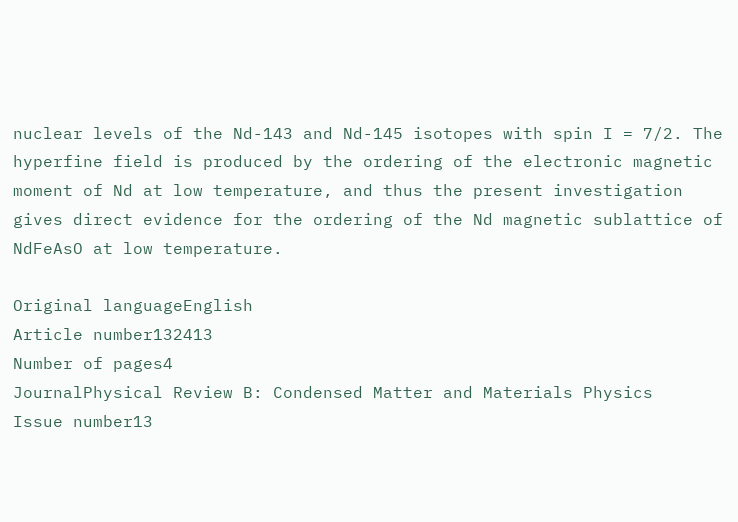nuclear levels of the Nd-143 and Nd-145 isotopes with spin I = 7/2. The hyperfine field is produced by the ordering of the electronic magnetic moment of Nd at low temperature, and thus the present investigation gives direct evidence for the ordering of the Nd magnetic sublattice of NdFeAsO at low temperature.

Original languageEnglish
Article number132413
Number of pages4
JournalPhysical Review B: Condensed Matter and Materials Physics
Issue number13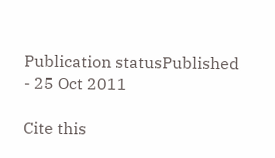Publication statusPublished - 25 Oct 2011

Cite this